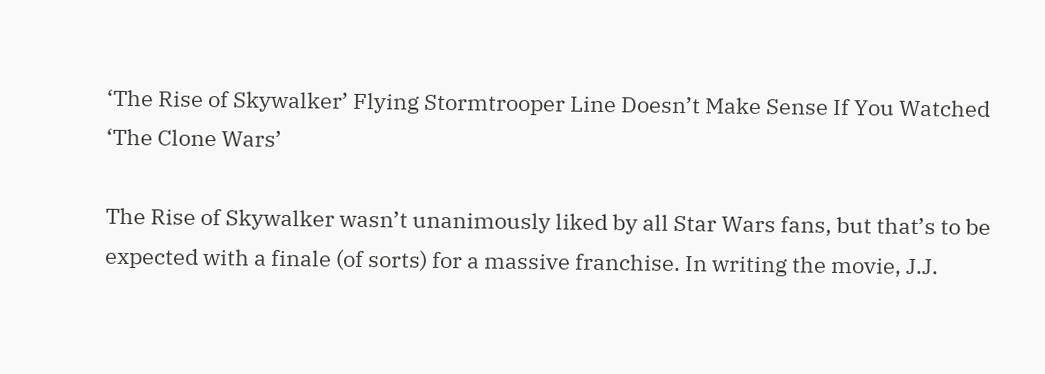‘The Rise of Skywalker’ Flying Stormtrooper Line Doesn’t Make Sense If You Watched ‘The Clone Wars’

The Rise of Skywalker wasn’t unanimously liked by all Star Wars fans, but that’s to be expected with a finale (of sorts) for a massive franchise. In writing the movie, J.J.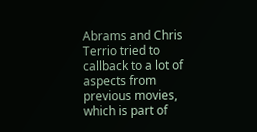Abrams and Chris Terrio tried to callback to a lot of aspects from previous movies, which is part of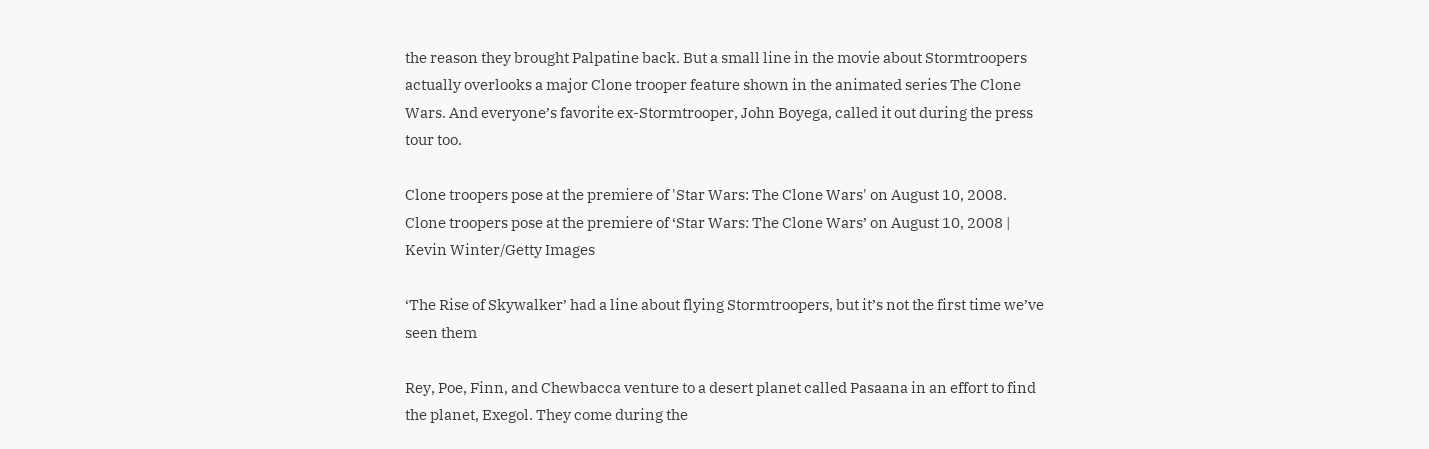the reason they brought Palpatine back. But a small line in the movie about Stormtroopers actually overlooks a major Clone trooper feature shown in the animated series The Clone Wars. And everyone’s favorite ex-Stormtrooper, John Boyega, called it out during the press tour too.

Clone troopers pose at the premiere of 'Star Wars: The Clone Wars' on August 10, 2008.
Clone troopers pose at the premiere of ‘Star Wars: The Clone Wars’ on August 10, 2008 | Kevin Winter/Getty Images

‘The Rise of Skywalker’ had a line about flying Stormtroopers, but it’s not the first time we’ve seen them

Rey, Poe, Finn, and Chewbacca venture to a desert planet called Pasaana in an effort to find the planet, Exegol. They come during the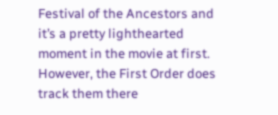Festival of the Ancestors and it’s a pretty lighthearted moment in the movie at first. However, the First Order does track them there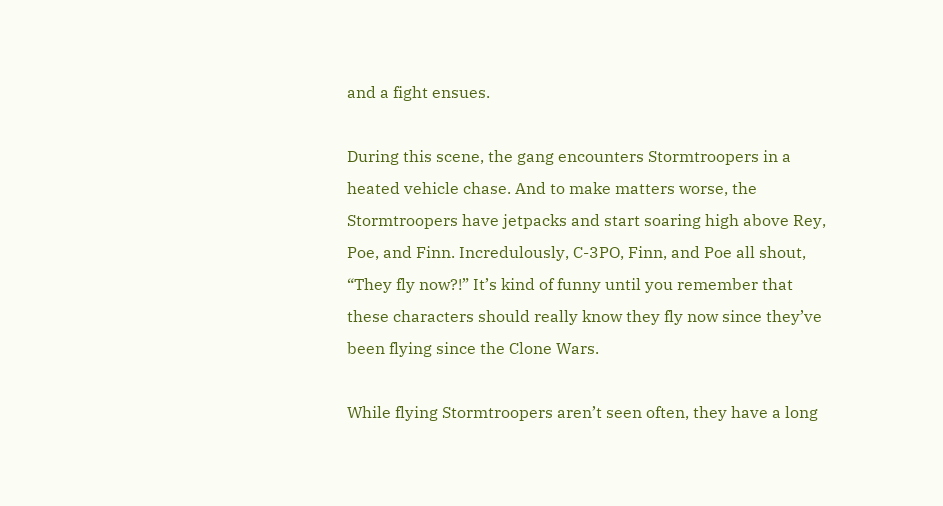and a fight ensues.

During this scene, the gang encounters Stormtroopers in a heated vehicle chase. And to make matters worse, the Stormtroopers have jetpacks and start soaring high above Rey, Poe, and Finn. Incredulously, C-3PO, Finn, and Poe all shout, “They fly now?!” It’s kind of funny until you remember that these characters should really know they fly now since they’ve been flying since the Clone Wars.

While flying Stormtroopers aren’t seen often, they have a long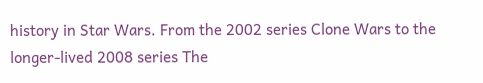history in Star Wars. From the 2002 series Clone Wars to the longer-lived 2008 series The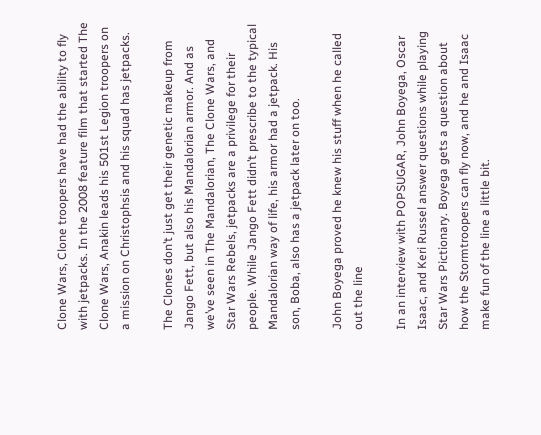Clone Wars, Clone troopers have had the ability to fly with jetpacks. In the 2008 feature film that started The Clone Wars, Anakin leads his 501st Legion troopers on a mission on Christophsis and his squad has jetpacks.

The Clones don’t just get their genetic makeup from Jango Fett, but also his Mandalorian armor. And as we’ve seen in The Mandalorian, The Clone Wars, and Star Wars Rebels, jetpacks are a privilege for their people. While Jango Fett didn’t prescribe to the typical Mandalorian way of life, his armor had a jetpack. His son, Boba, also has a jetpack later on too.

John Boyega proved he knew his stuff when he called out the line

In an interview with POPSUGAR, John Boyega, Oscar Isaac, and Keri Russel answer questions while playing Star Wars Pictionary. Boyega gets a question about how the Stormtroopers can fly now, and he and Isaac make fun of the line a little bit.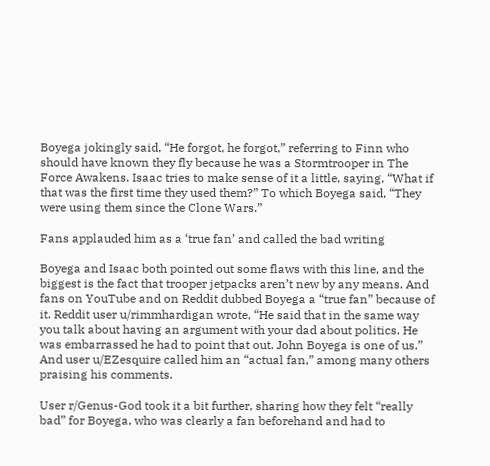Boyega jokingly said, “He forgot, he forgot,” referring to Finn who should have known they fly because he was a Stormtrooper in The Force Awakens. Isaac tries to make sense of it a little, saying, “What if that was the first time they used them?” To which Boyega said, “They were using them since the Clone Wars.”

Fans applauded him as a ‘true fan’ and called the bad writing

Boyega and Isaac both pointed out some flaws with this line, and the biggest is the fact that trooper jetpacks aren’t new by any means. And fans on YouTube and on Reddit dubbed Boyega a “true fan” because of it. Reddit user u/rimmhardigan wrote, “He said that in the same way you talk about having an argument with your dad about politics. He was embarrassed he had to point that out. John Boyega is one of us.” And user u/EZesquire called him an “actual fan,” among many others praising his comments.

User r/Genus-God took it a bit further, sharing how they felt “really bad” for Boyega, who was clearly a fan beforehand and had to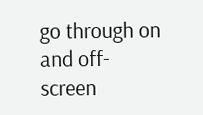go through on and off-screen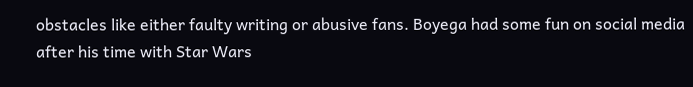obstacles like either faulty writing or abusive fans. Boyega had some fun on social media after his time with Star Wars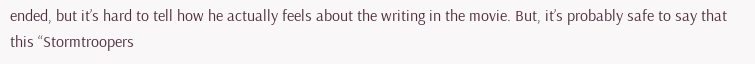ended, but it’s hard to tell how he actually feels about the writing in the movie. But, it’s probably safe to say that this “Stormtroopers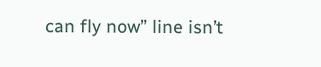can fly now” line isn’t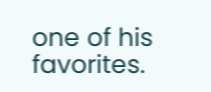one of his favorites.